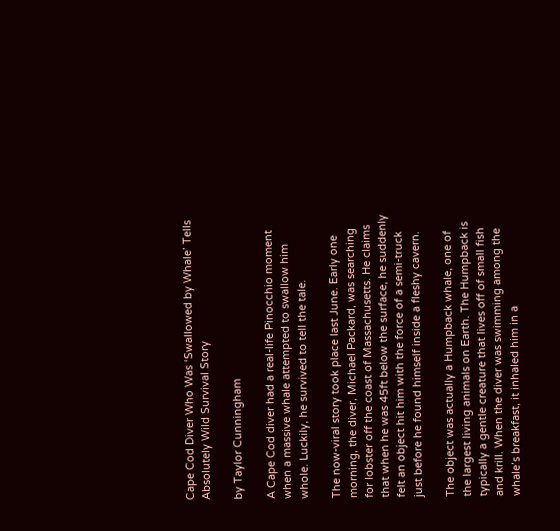Cape Cod Diver Who Was ‘Swallowed by Whale’ Tells Absolutely Wild Survival Story

by Taylor Cunningham

A Cape Cod diver had a real-life Pinocchio moment when a massive whale attempted to swallow him whole. Luckily, he survived to tell the tale.

The now-viral story took place last June. Early one morning, the diver, Michael Packard, was searching for lobster off the coast of Massachusetts. He claims that when he was 45ft below the surface, he suddenly felt an object hit him with the force of a semi-truck just before he found himself inside a fleshy cavern.

The object was actually a Humpback whale, one of the largest living animals on Earth. The Humpback is typically a gentle creature that lives off of small fish and krill. When the diver was swimming among the whale’s breakfast, it inhaled him in a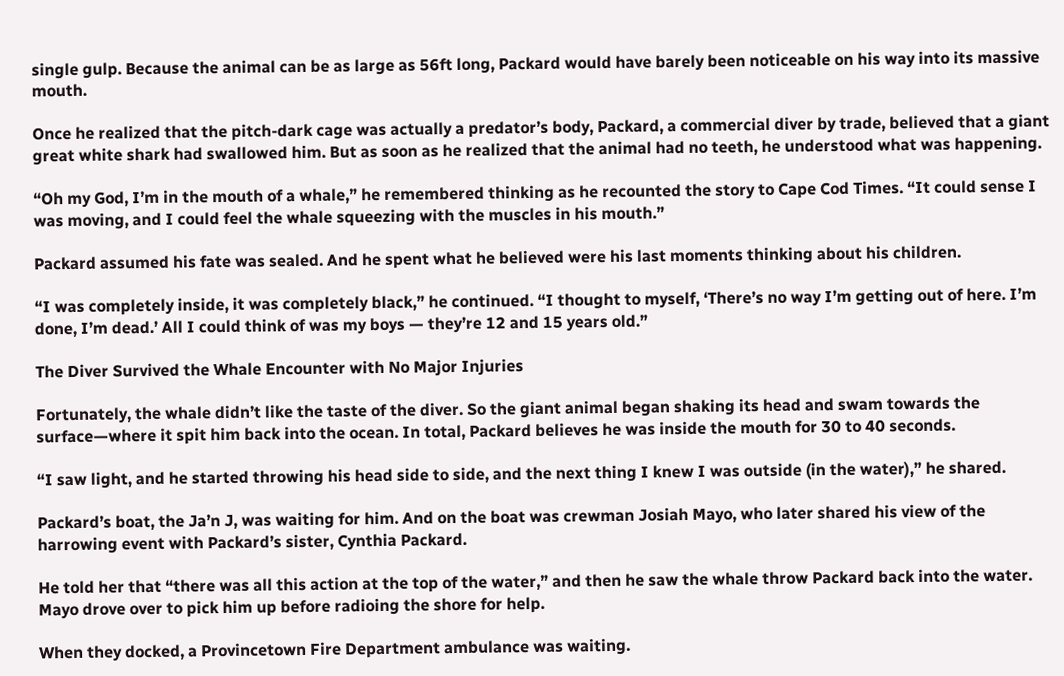single gulp. Because the animal can be as large as 56ft long, Packard would have barely been noticeable on his way into its massive mouth.

Once he realized that the pitch-dark cage was actually a predator’s body, Packard, a commercial diver by trade, believed that a giant great white shark had swallowed him. But as soon as he realized that the animal had no teeth, he understood what was happening.

“Oh my God, I’m in the mouth of a whale,” he remembered thinking as he recounted the story to Cape Cod Times. “It could sense I was moving, and I could feel the whale squeezing with the muscles in his mouth.”

Packard assumed his fate was sealed. And he spent what he believed were his last moments thinking about his children.

“I was completely inside, it was completely black,” he continued. “I thought to myself, ‘There’s no way I’m getting out of here. I’m done, I’m dead.’ All I could think of was my boys — they’re 12 and 15 years old.”

The Diver Survived the Whale Encounter with No Major Injuries

Fortunately, the whale didn’t like the taste of the diver. So the giant animal began shaking its head and swam towards the surface—where it spit him back into the ocean. In total, Packard believes he was inside the mouth for 30 to 40 seconds.

“I saw light, and he started throwing his head side to side, and the next thing I knew I was outside (in the water),” he shared.

Packard’s boat, the Ja’n J, was waiting for him. And on the boat was crewman Josiah Mayo, who later shared his view of the harrowing event with Packard’s sister, Cynthia Packard.

He told her that “there was all this action at the top of the water,” and then he saw the whale throw Packard back into the water. Mayo drove over to pick him up before radioing the shore for help.

When they docked, a Provincetown Fire Department ambulance was waiting.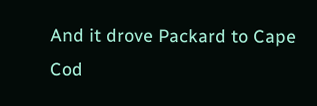And it drove Packard to Cape Cod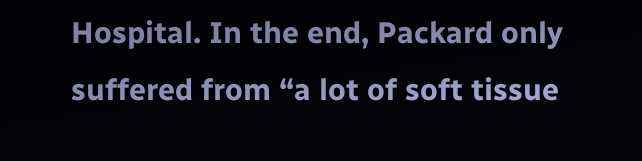Hospital. In the end, Packard only suffered from “a lot of soft tissue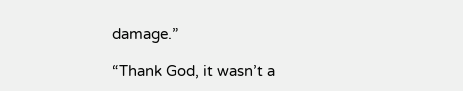damage.”

“Thank God, it wasn’t a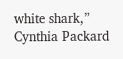white shark,” Cynthia Packard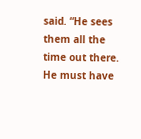said. “He sees them all the time out there. He must have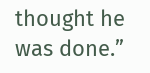thought he was done.”